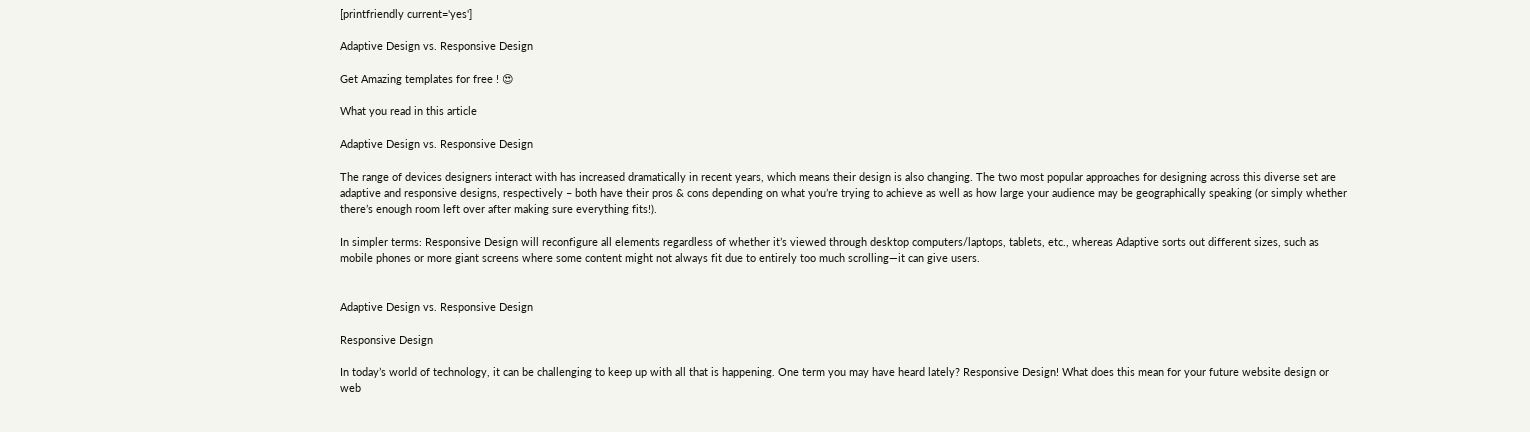[printfriendly current='yes']

Adaptive Design vs. Responsive Design

Get Amazing templates for free ! 😍

What you read in this article

Adaptive Design vs. Responsive Design

The range of devices designers interact with has increased dramatically in recent years, which means their design is also changing. The two most popular approaches for designing across this diverse set are adaptive and responsive designs, respectively – both have their pros & cons depending on what you’re trying to achieve as well as how large your audience may be geographically speaking (or simply whether there’s enough room left over after making sure everything fits!).

In simpler terms: Responsive Design will reconfigure all elements regardless of whether it’s viewed through desktop computers/laptops, tablets, etc., whereas Adaptive sorts out different sizes, such as mobile phones or more giant screens where some content might not always fit due to entirely too much scrolling—it can give users.


Adaptive Design vs. Responsive Design

Responsive Design

In today’s world of technology, it can be challenging to keep up with all that is happening. One term you may have heard lately? Responsive Design! What does this mean for your future website design or web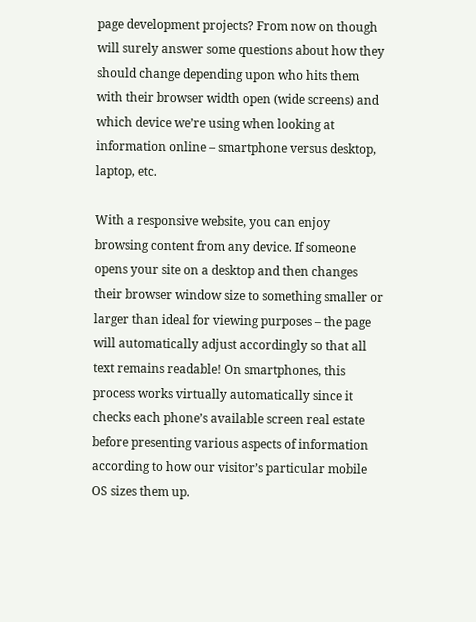page development projects? From now on though will surely answer some questions about how they should change depending upon who hits them with their browser width open (wide screens) and which device we’re using when looking at information online – smartphone versus desktop, laptop, etc.

With a responsive website, you can enjoy browsing content from any device. If someone opens your site on a desktop and then changes their browser window size to something smaller or larger than ideal for viewing purposes – the page will automatically adjust accordingly so that all text remains readable! On smartphones, this process works virtually automatically since it checks each phone’s available screen real estate before presenting various aspects of information according to how our visitor’s particular mobile OS sizes them up.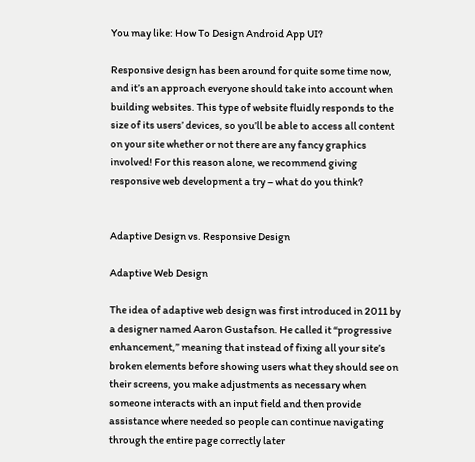You may like: How To Design Android App UI?

Responsive design has been around for quite some time now, and it’s an approach everyone should take into account when building websites. This type of website fluidly responds to the size of its users’ devices, so you’ll be able to access all content on your site whether or not there are any fancy graphics involved! For this reason alone, we recommend giving responsive web development a try – what do you think?


Adaptive Design vs. Responsive Design

Adaptive Web Design

The idea of adaptive web design was first introduced in 2011 by a designer named Aaron Gustafson. He called it “progressive enhancement,” meaning that instead of fixing all your site’s broken elements before showing users what they should see on their screens, you make adjustments as necessary when someone interacts with an input field and then provide assistance where needed so people can continue navigating through the entire page correctly later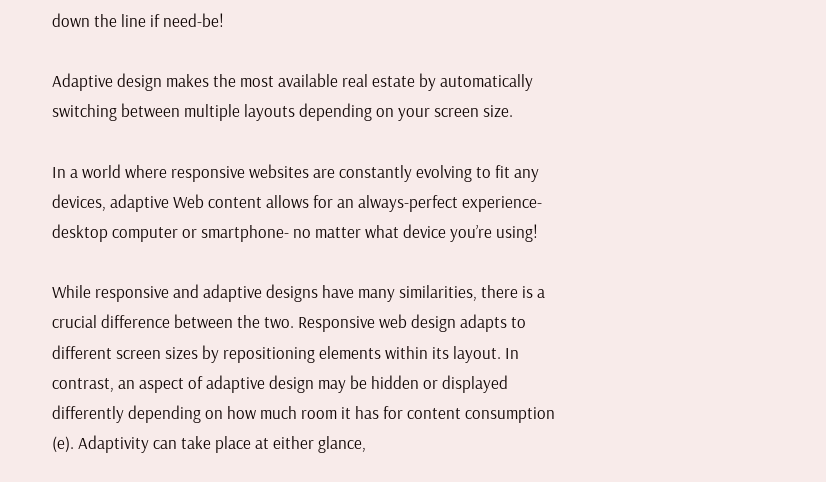down the line if need-be!

Adaptive design makes the most available real estate by automatically switching between multiple layouts depending on your screen size.

In a world where responsive websites are constantly evolving to fit any devices, adaptive Web content allows for an always-perfect experience- desktop computer or smartphone- no matter what device you’re using!

While responsive and adaptive designs have many similarities, there is a crucial difference between the two. Responsive web design adapts to different screen sizes by repositioning elements within its layout. In contrast, an aspect of adaptive design may be hidden or displayed differently depending on how much room it has for content consumption (e). Adaptivity can take place at either glance,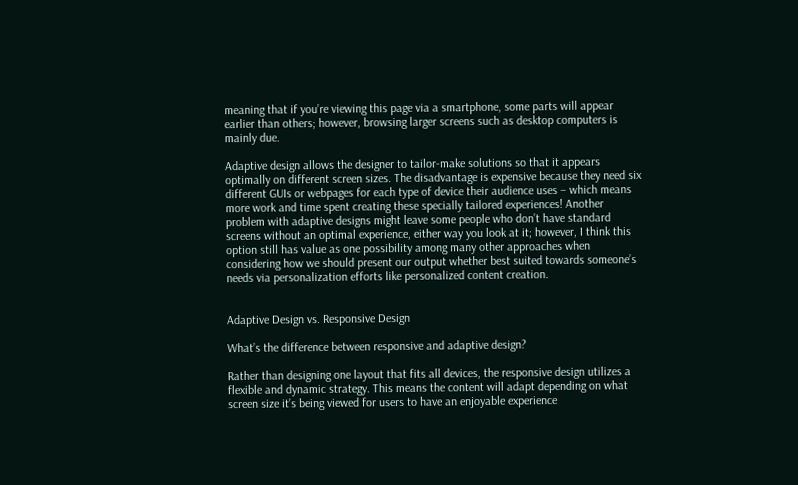meaning that if you’re viewing this page via a smartphone, some parts will appear earlier than others; however, browsing larger screens such as desktop computers is mainly due.

Adaptive design allows the designer to tailor-make solutions so that it appears optimally on different screen sizes. The disadvantage is expensive because they need six different GUIs or webpages for each type of device their audience uses – which means more work and time spent creating these specially tailored experiences! Another problem with adaptive designs might leave some people who don’t have standard screens without an optimal experience, either way you look at it; however, I think this option still has value as one possibility among many other approaches when considering how we should present our output whether best suited towards someone’s needs via personalization efforts like personalized content creation.


Adaptive Design vs. Responsive Design

What’s the difference between responsive and adaptive design?

Rather than designing one layout that fits all devices, the responsive design utilizes a flexible and dynamic strategy. This means the content will adapt depending on what screen size it’s being viewed for users to have an enjoyable experience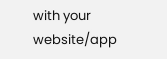with your website/app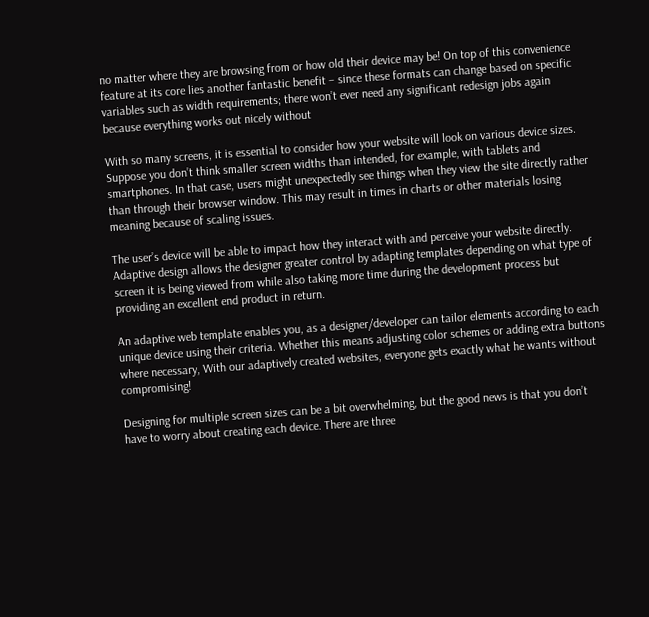no matter where they are browsing from or how old their device may be! On top of this convenience feature at its core lies another fantastic benefit – since these formats can change based on specific variables such as width requirements; there won’t ever need any significant redesign jobs again because everything works out nicely without

With so many screens, it is essential to consider how your website will look on various device sizes. Suppose you don’t think smaller screen widths than intended, for example, with tablets and smartphones. In that case, users might unexpectedly see things when they view the site directly rather than through their browser window. This may result in times in charts or other materials losing meaning because of scaling issues.

The user’s device will be able to impact how they interact with and perceive your website directly. Adaptive design allows the designer greater control by adapting templates depending on what type of screen it is being viewed from while also taking more time during the development process but providing an excellent end product in return.

An adaptive web template enables you, as a designer/developer can tailor elements according to each unique device using their criteria. Whether this means adjusting color schemes or adding extra buttons where necessary, With our adaptively created websites, everyone gets exactly what he wants without compromising!

Designing for multiple screen sizes can be a bit overwhelming, but the good news is that you don’t have to worry about creating each device. There are three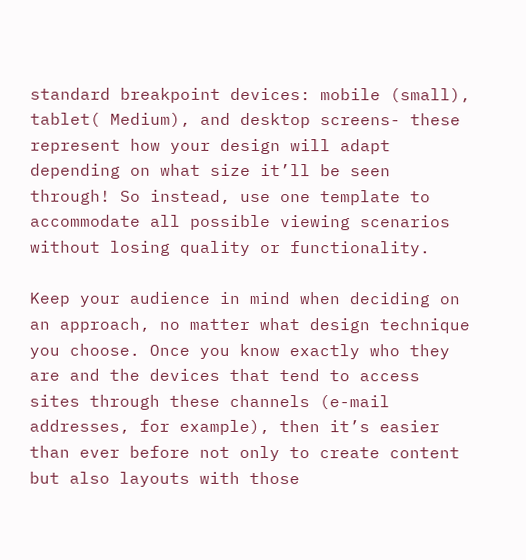standard breakpoint devices: mobile (small), tablet( Medium), and desktop screens- these represent how your design will adapt depending on what size it’ll be seen through! So instead, use one template to accommodate all possible viewing scenarios without losing quality or functionality.

Keep your audience in mind when deciding on an approach, no matter what design technique you choose. Once you know exactly who they are and the devices that tend to access sites through these channels (e-mail addresses, for example), then it’s easier than ever before not only to create content but also layouts with those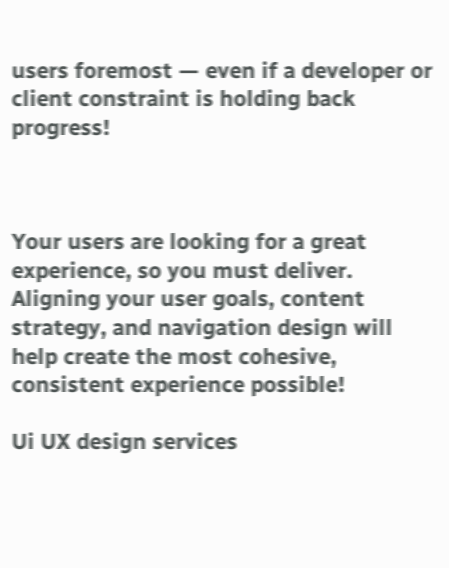users foremost — even if a developer or client constraint is holding back progress!



Your users are looking for a great experience, so you must deliver. Aligning your user goals, content strategy, and navigation design will help create the most cohesive, consistent experience possible!

Ui UX design services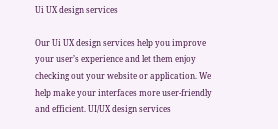Ui UX design services

Our Ui UX design services help you improve your user’s experience and let them enjoy checking out your website or application. We help make your interfaces more user-friendly and efficient. UI/UX design services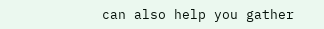can also help you gather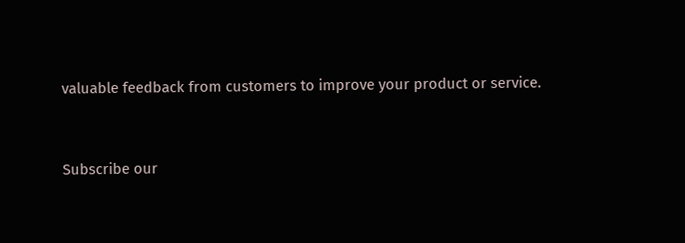valuable feedback from customers to improve your product or service.


Subscribe our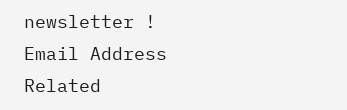newsletter !
Email Address
Related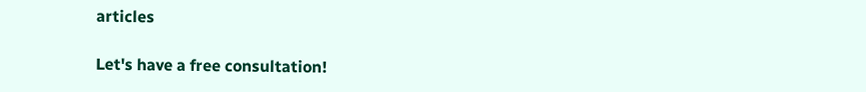articles

Let's have a free consultation!